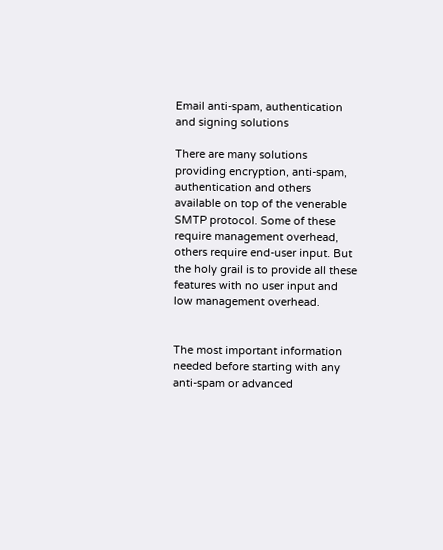Email anti-spam, authentication and signing solutions

There are many solutions providing encryption, anti-spam, authentication and others  available on top of the venerable SMTP protocol. Some of these require management overhead, others require end-user input. But the holy grail is to provide all these features with no user input and low management overhead.


The most important information needed before starting with any anti-spam or advanced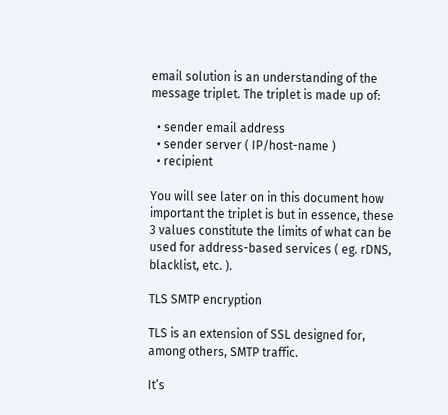email solution is an understanding of the message triplet. The triplet is made up of:

  • sender email address
  • sender server ( IP/host-name )
  • recipient

You will see later on in this document how important the triplet is but in essence, these 3 values constitute the limits of what can be used for address-based services ( eg. rDNS, blacklist, etc. ).

TLS SMTP encryption

TLS is an extension of SSL designed for, among others, SMTP traffic.

It’s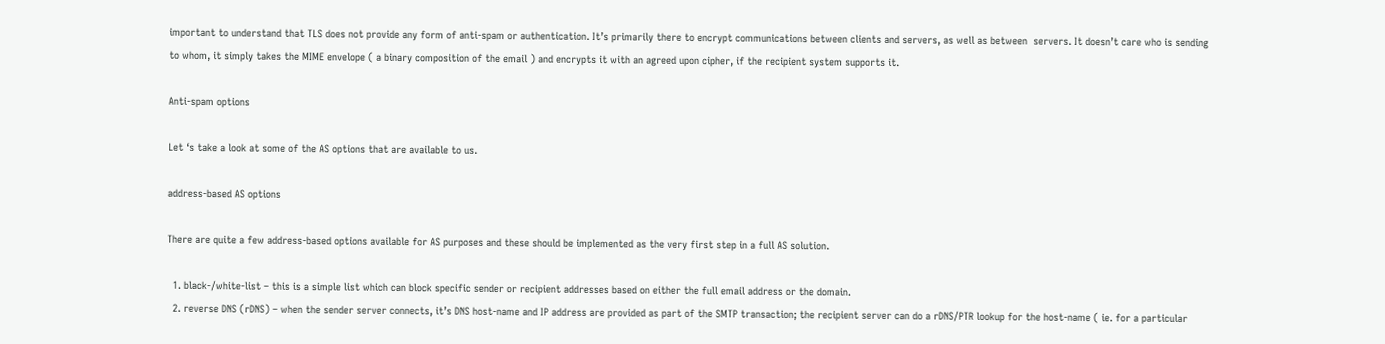important to understand that TLS does not provide any form of anti-spam or authentication. It’s primarily there to encrypt communications between clients and servers, as well as between  servers. It doesn’t care who is sending to whom, it simply takes the MIME envelope ( a binary composition of the email ) and encrypts it with an agreed upon cipher, if the recipient system supports it.

Anti-spam options

Let ‘s take a look at some of the AS options that are available to us.

address-based AS options

There are quite a few address-based options available for AS purposes and these should be implemented as the very first step in a full AS solution.

  1. black-/white-list – this is a simple list which can block specific sender or recipient addresses based on either the full email address or the domain.
  2. reverse DNS (rDNS) – when the sender server connects, it’s DNS host-name and IP address are provided as part of the SMTP transaction; the recipient server can do a rDNS/PTR lookup for the host-name ( ie. for a particular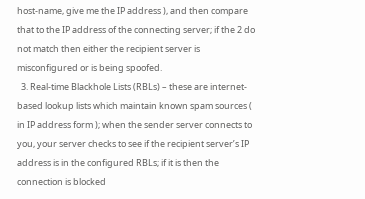host-name, give me the IP address ), and then compare that to the IP address of the connecting server; if the 2 do not match then either the recipient server is misconfigured or is being spoofed.
  3. Real-time Blackhole Lists (RBLs) – these are internet-based lookup lists which maintain known spam sources ( in IP address form ); when the sender server connects to you, your server checks to see if the recipient server’s IP address is in the configured RBLs; if it is then the connection is blocked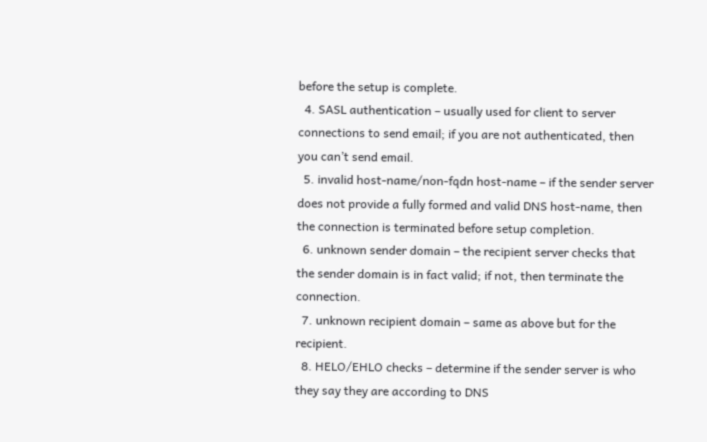before the setup is complete.
  4. SASL authentication – usually used for client to server connections to send email; if you are not authenticated, then you can’t send email.
  5. invalid host-name/non-fqdn host-name – if the sender server does not provide a fully formed and valid DNS host-name, then the connection is terminated before setup completion.
  6. unknown sender domain – the recipient server checks that the sender domain is in fact valid; if not, then terminate the connection.
  7. unknown recipient domain – same as above but for the recipient.
  8. HELO/EHLO checks – determine if the sender server is who they say they are according to DNS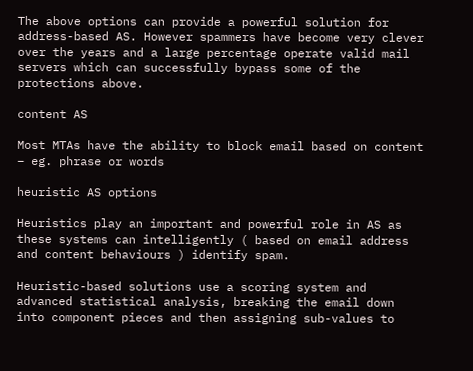The above options can provide a powerful solution for address-based AS. However spammers have become very clever over the years and a large percentage operate valid mail servers which can successfully bypass some of the protections above.

content AS

Most MTAs have the ability to block email based on content – eg. phrase or words

heuristic AS options

Heuristics play an important and powerful role in AS as these systems can intelligently ( based on email address and content behaviours ) identify spam.

Heuristic-based solutions use a scoring system and advanced statistical analysis, breaking the email down into component pieces and then assigning sub-values to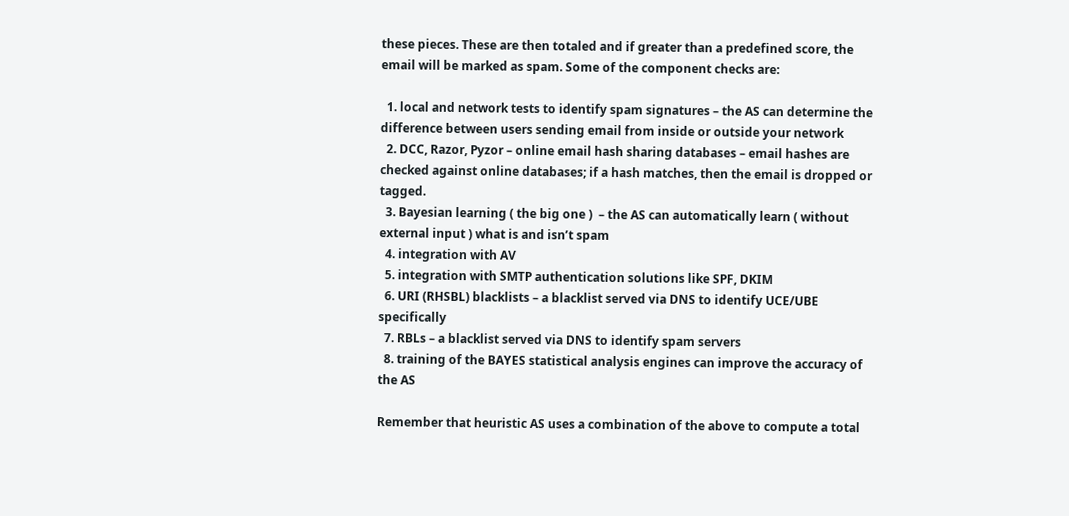these pieces. These are then totaled and if greater than a predefined score, the email will be marked as spam. Some of the component checks are:

  1. local and network tests to identify spam signatures – the AS can determine the difference between users sending email from inside or outside your network
  2. DCC, Razor, Pyzor – online email hash sharing databases – email hashes are checked against online databases; if a hash matches, then the email is dropped or tagged.
  3. Bayesian learning ( the big one )  – the AS can automatically learn ( without external input ) what is and isn’t spam
  4. integration with AV
  5. integration with SMTP authentication solutions like SPF, DKIM
  6. URI (RHSBL) blacklists – a blacklist served via DNS to identify UCE/UBE specifically
  7. RBLs – a blacklist served via DNS to identify spam servers
  8. training of the BAYES statistical analysis engines can improve the accuracy of the AS

Remember that heuristic AS uses a combination of the above to compute a total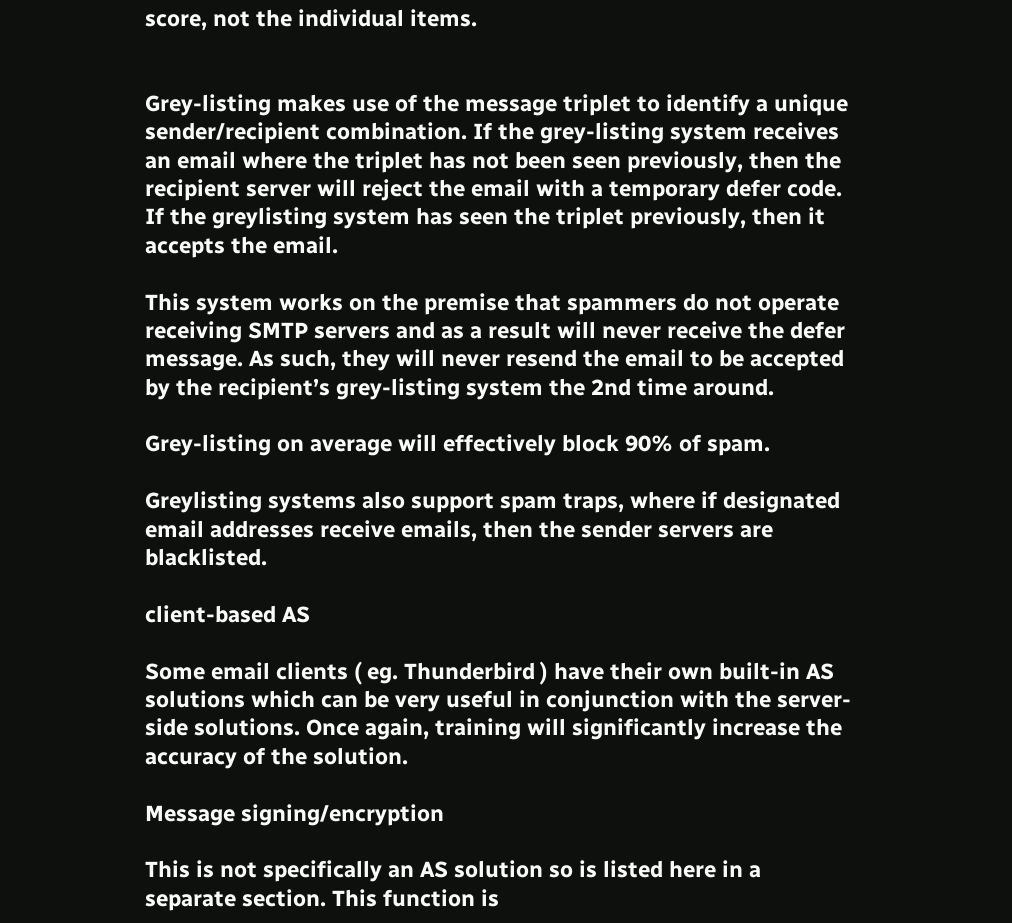score, not the individual items.


Grey-listing makes use of the message triplet to identify a unique sender/recipient combination. If the grey-listing system receives an email where the triplet has not been seen previously, then the recipient server will reject the email with a temporary defer code. If the greylisting system has seen the triplet previously, then it accepts the email.

This system works on the premise that spammers do not operate receiving SMTP servers and as a result will never receive the defer message. As such, they will never resend the email to be accepted by the recipient’s grey-listing system the 2nd time around.

Grey-listing on average will effectively block 90% of spam.

Greylisting systems also support spam traps, where if designated email addresses receive emails, then the sender servers are blacklisted.

client-based AS

Some email clients ( eg. Thunderbird ) have their own built-in AS solutions which can be very useful in conjunction with the server-side solutions. Once again, training will significantly increase the accuracy of the solution.

Message signing/encryption

This is not specifically an AS solution so is listed here in a separate section. This function is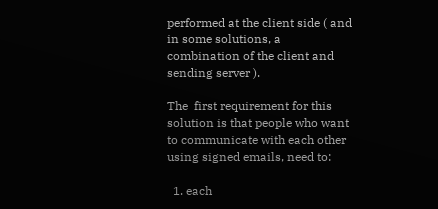performed at the client side ( and in some solutions, a combination of the client and sending server ).

The  first requirement for this solution is that people who want to communicate with each other using signed emails, need to:

  1. each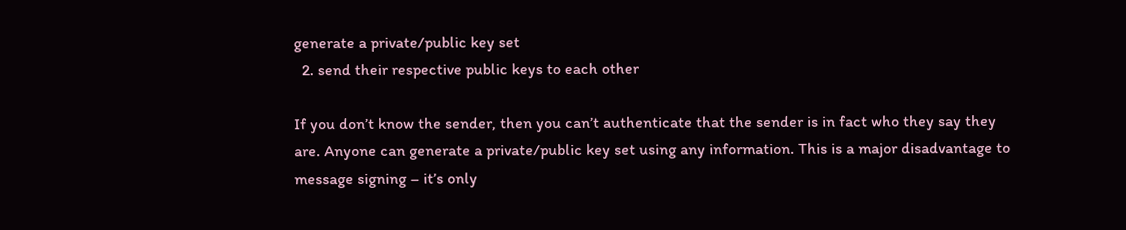generate a private/public key set
  2. send their respective public keys to each other

If you don’t know the sender, then you can’t authenticate that the sender is in fact who they say they are. Anyone can generate a private/public key set using any information. This is a major disadvantage to message signing – it’s only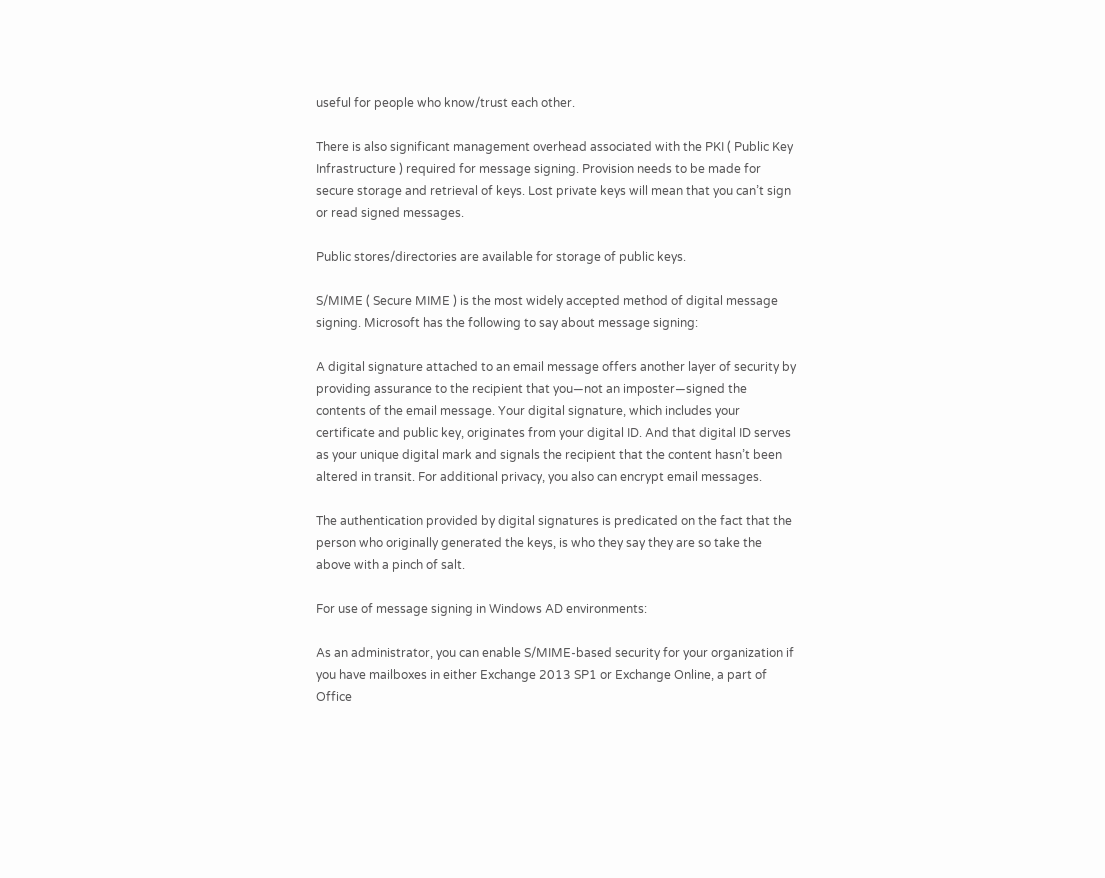useful for people who know/trust each other.

There is also significant management overhead associated with the PKI ( Public Key Infrastructure ) required for message signing. Provision needs to be made for secure storage and retrieval of keys. Lost private keys will mean that you can’t sign or read signed messages.

Public stores/directories are available for storage of public keys.

S/MIME ( Secure MIME ) is the most widely accepted method of digital message signing. Microsoft has the following to say about message signing:

A digital signature attached to an email message offers another layer of security by providing assurance to the recipient that you—not an imposter—signed the contents of the email message. Your digital signature, which includes your certificate and public key, originates from your digital ID. And that digital ID serves as your unique digital mark and signals the recipient that the content hasn’t been altered in transit. For additional privacy, you also can encrypt email messages.

The authentication provided by digital signatures is predicated on the fact that the person who originally generated the keys, is who they say they are so take the above with a pinch of salt.

For use of message signing in Windows AD environments:

As an administrator, you can enable S/MIME-based security for your organization if you have mailboxes in either Exchange 2013 SP1 or Exchange Online, a part of Office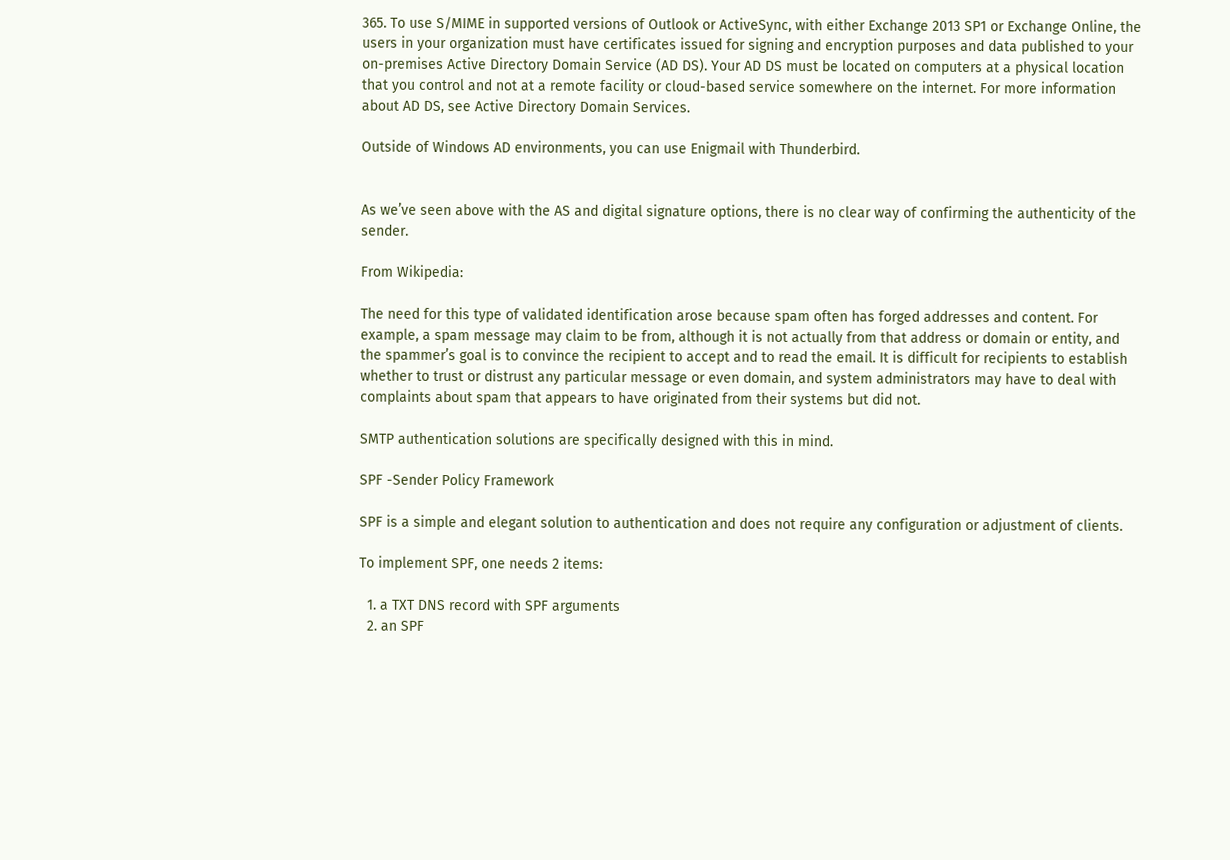365. To use S/MIME in supported versions of Outlook or ActiveSync, with either Exchange 2013 SP1 or Exchange Online, the users in your organization must have certificates issued for signing and encryption purposes and data published to your on-premises Active Directory Domain Service (AD DS). Your AD DS must be located on computers at a physical location that you control and not at a remote facility or cloud-based service somewhere on the internet. For more information about AD DS, see Active Directory Domain Services.

Outside of Windows AD environments, you can use Enigmail with Thunderbird.


As we’ve seen above with the AS and digital signature options, there is no clear way of confirming the authenticity of the sender.

From Wikipedia:

The need for this type of validated identification arose because spam often has forged addresses and content. For example, a spam message may claim to be from, although it is not actually from that address or domain or entity, and the spammer’s goal is to convince the recipient to accept and to read the email. It is difficult for recipients to establish whether to trust or distrust any particular message or even domain, and system administrators may have to deal with complaints about spam that appears to have originated from their systems but did not.

SMTP authentication solutions are specifically designed with this in mind.

SPF -Sender Policy Framework

SPF is a simple and elegant solution to authentication and does not require any configuration or adjustment of clients.

To implement SPF, one needs 2 items:

  1. a TXT DNS record with SPF arguments
  2. an SPF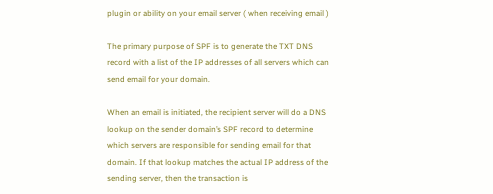plugin or ability on your email server ( when receiving email )

The primary purpose of SPF is to generate the TXT DNS record with a list of the IP addresses of all servers which can send email for your domain.

When an email is initiated, the recipient server will do a DNS lookup on the sender domain’s SPF record to determine which servers are responsible for sending email for that domain. If that lookup matches the actual IP address of the sending server, then the transaction is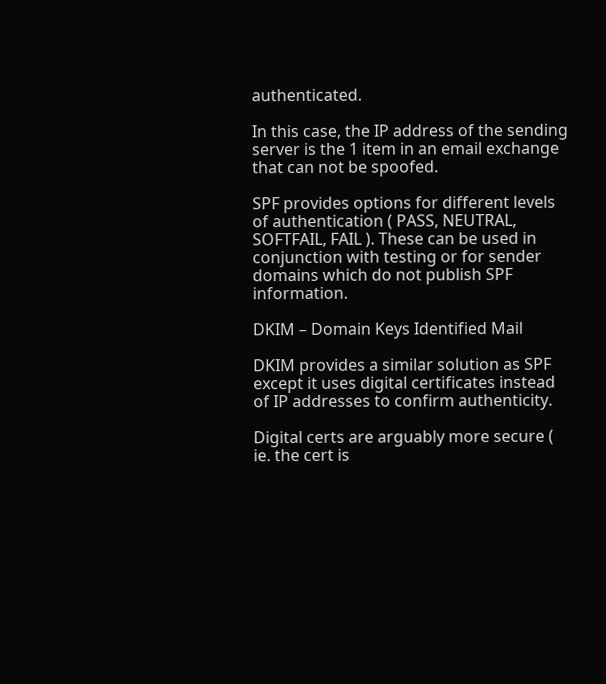authenticated.

In this case, the IP address of the sending server is the 1 item in an email exchange that can not be spoofed.

SPF provides options for different levels of authentication ( PASS, NEUTRAL, SOFTFAIL, FAIL ). These can be used in conjunction with testing or for sender domains which do not publish SPF information.

DKIM – Domain Keys Identified Mail

DKIM provides a similar solution as SPF except it uses digital certificates instead of IP addresses to confirm authenticity.

Digital certs are arguably more secure ( ie. the cert is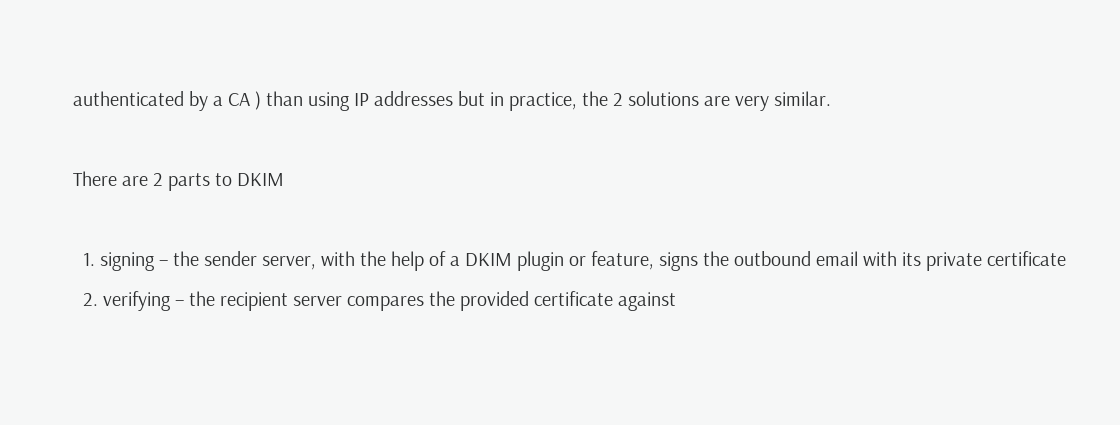authenticated by a CA ) than using IP addresses but in practice, the 2 solutions are very similar.

There are 2 parts to DKIM

  1. signing – the sender server, with the help of a DKIM plugin or feature, signs the outbound email with its private certificate
  2. verifying – the recipient server compares the provided certificate against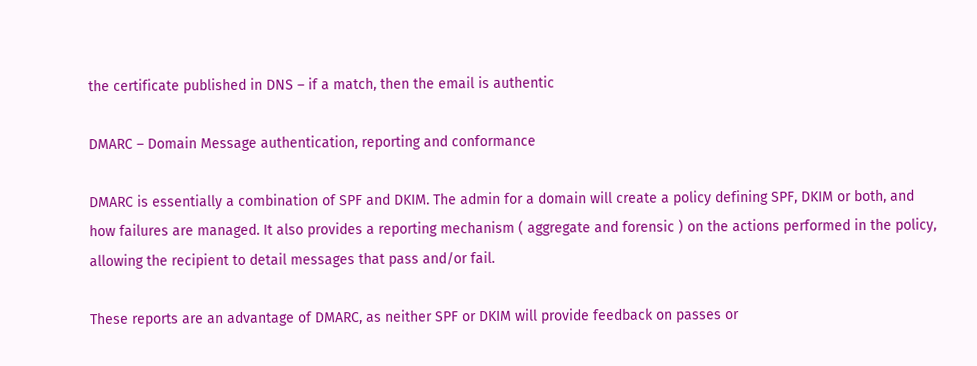the certificate published in DNS – if a match, then the email is authentic

DMARC – Domain Message authentication, reporting and conformance

DMARC is essentially a combination of SPF and DKIM. The admin for a domain will create a policy defining SPF, DKIM or both, and how failures are managed. It also provides a reporting mechanism ( aggregate and forensic ) on the actions performed in the policy, allowing the recipient to detail messages that pass and/or fail.

These reports are an advantage of DMARC, as neither SPF or DKIM will provide feedback on passes or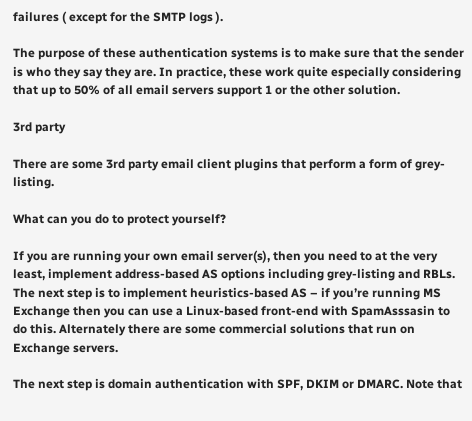failures ( except for the SMTP logs ).

The purpose of these authentication systems is to make sure that the sender is who they say they are. In practice, these work quite especially considering that up to 50% of all email servers support 1 or the other solution.

3rd party

There are some 3rd party email client plugins that perform a form of grey-listing.

What can you do to protect yourself?

If you are running your own email server(s), then you need to at the very least, implement address-based AS options including grey-listing and RBLs. The next step is to implement heuristics-based AS – if you’re running MS Exchange then you can use a Linux-based front-end with SpamAsssasin to do this. Alternately there are some commercial solutions that run on Exchange servers.

The next step is domain authentication with SPF, DKIM or DMARC. Note that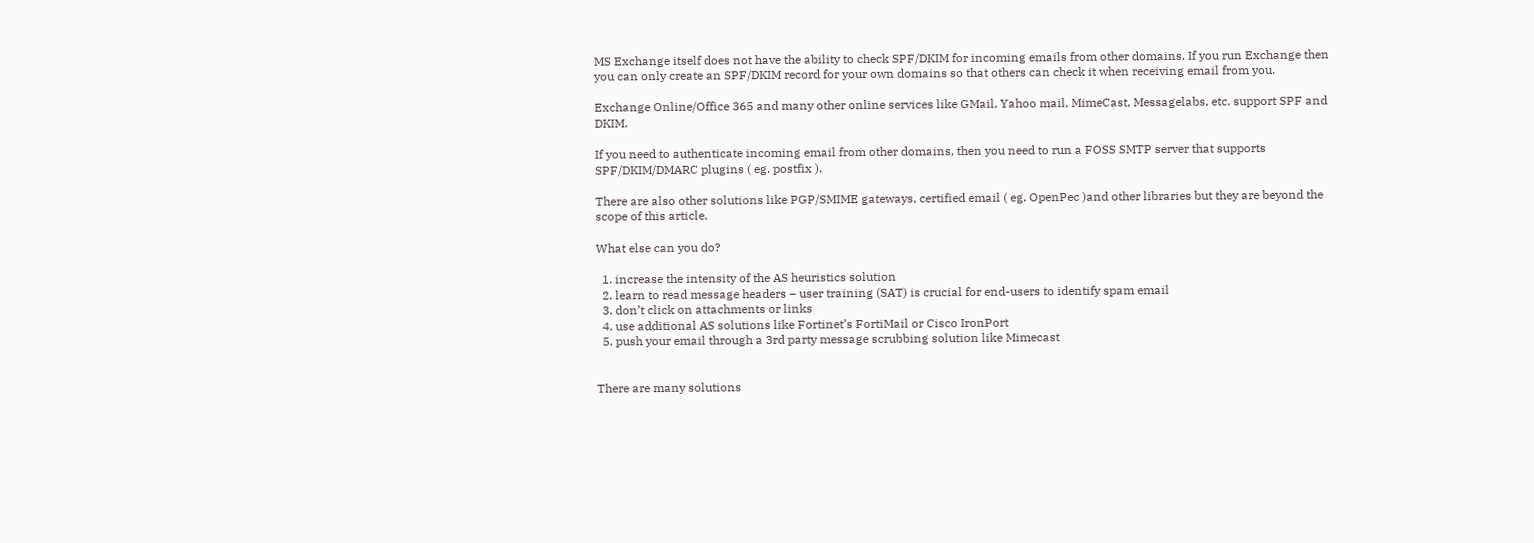MS Exchange itself does not have the ability to check SPF/DKIM for incoming emails from other domains. If you run Exchange then you can only create an SPF/DKIM record for your own domains so that others can check it when receiving email from you.

Exchange Online/Office 365 and many other online services like GMail, Yahoo mail, MimeCast, Messagelabs, etc. support SPF and DKIM.

If you need to authenticate incoming email from other domains, then you need to run a FOSS SMTP server that supports SPF/DKIM/DMARC plugins ( eg. postfix ).

There are also other solutions like PGP/SMIME gateways, certified email ( eg. OpenPec )and other libraries but they are beyond the scope of this article.

What else can you do?

  1. increase the intensity of the AS heuristics solution
  2. learn to read message headers – user training (SAT) is crucial for end-users to identify spam email
  3. don’t click on attachments or links
  4. use additional AS solutions like Fortinet’s FortiMail or Cisco IronPort
  5. push your email through a 3rd party message scrubbing solution like Mimecast


There are many solutions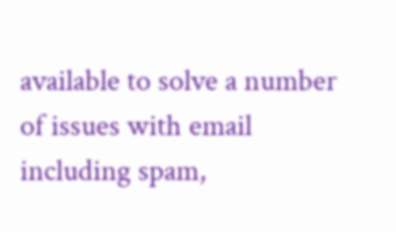available to solve a number of issues with email including spam,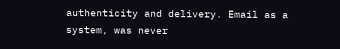authenticity and delivery. Email as a system, was never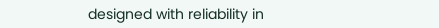designed with reliability in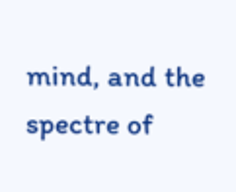mind, and the spectre of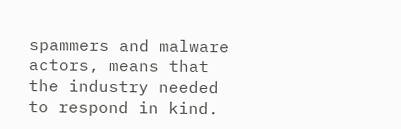spammers and malware actors, means that the industry needed to respond in kind.